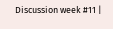Discussion week #11 |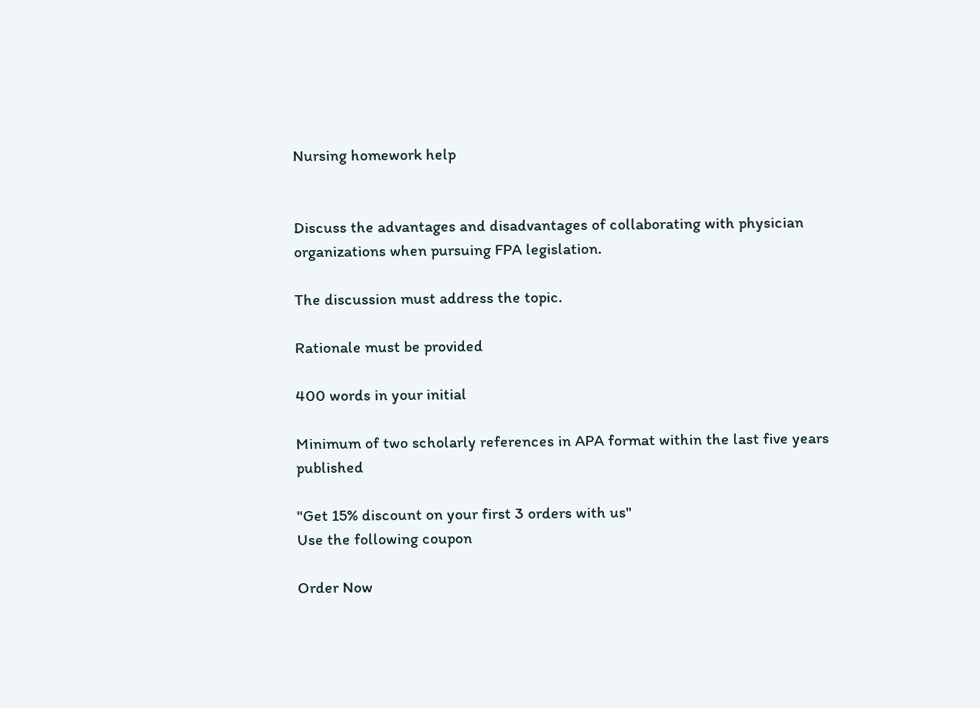Nursing homework help


Discuss the advantages and disadvantages of collaborating with physician organizations when pursuing FPA legislation.

The discussion must address the topic.

Rationale must be provided

400 words in your initial

Minimum of two scholarly references in APA format within the last five years published

"Get 15% discount on your first 3 orders with us"
Use the following coupon

Order Now